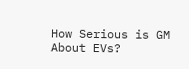How Serious is GM About EVs?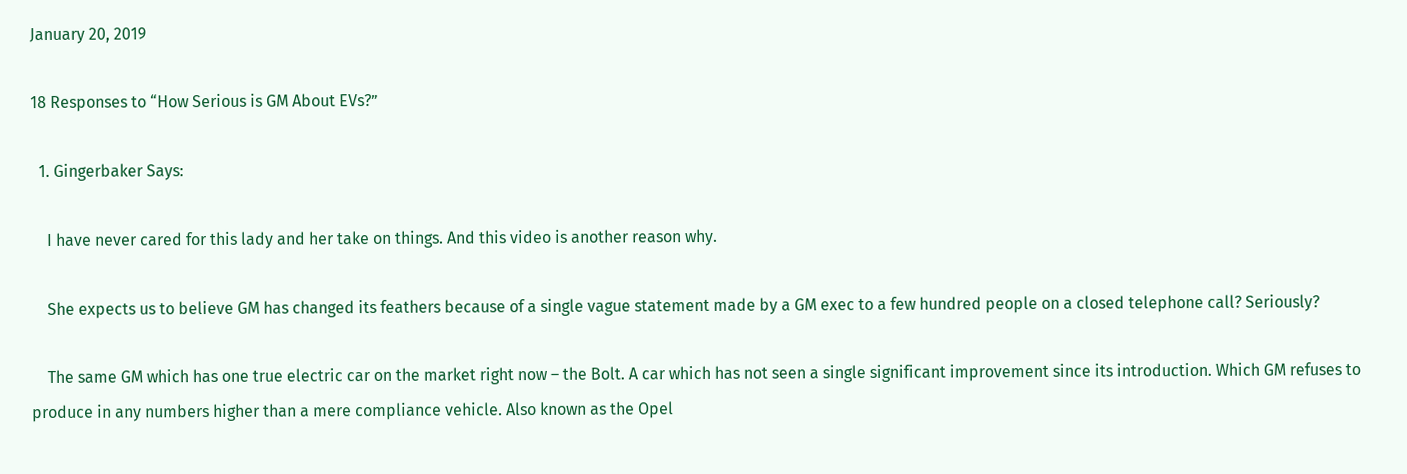January 20, 2019

18 Responses to “How Serious is GM About EVs?”

  1. Gingerbaker Says:

    I have never cared for this lady and her take on things. And this video is another reason why.

    She expects us to believe GM has changed its feathers because of a single vague statement made by a GM exec to a few hundred people on a closed telephone call? Seriously?

    The same GM which has one true electric car on the market right now – the Bolt. A car which has not seen a single significant improvement since its introduction. Which GM refuses to produce in any numbers higher than a mere compliance vehicle. Also known as the Opel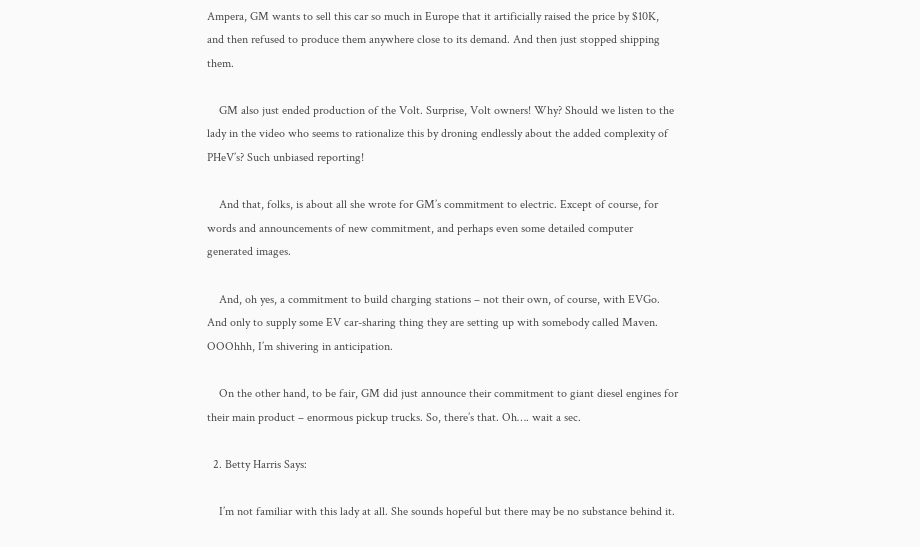Ampera, GM wants to sell this car so much in Europe that it artificially raised the price by $10K, and then refused to produce them anywhere close to its demand. And then just stopped shipping them.

    GM also just ended production of the Volt. Surprise, Volt owners! Why? Should we listen to the lady in the video who seems to rationalize this by droning endlessly about the added complexity of PHeV’s? Such unbiased reporting!

    And that, folks, is about all she wrote for GM’s commitment to electric. Except of course, for words and announcements of new commitment, and perhaps even some detailed computer generated images.

    And, oh yes, a commitment to build charging stations – not their own, of course, with EVGo. And only to supply some EV car-sharing thing they are setting up with somebody called Maven. OOOhhh, I’m shivering in anticipation.

    On the other hand, to be fair, GM did just announce their commitment to giant diesel engines for their main product – enormous pickup trucks. So, there’s that. Oh…. wait a sec.

  2. Betty Harris Says:

    I’m not familiar with this lady at all. She sounds hopeful but there may be no substance behind it.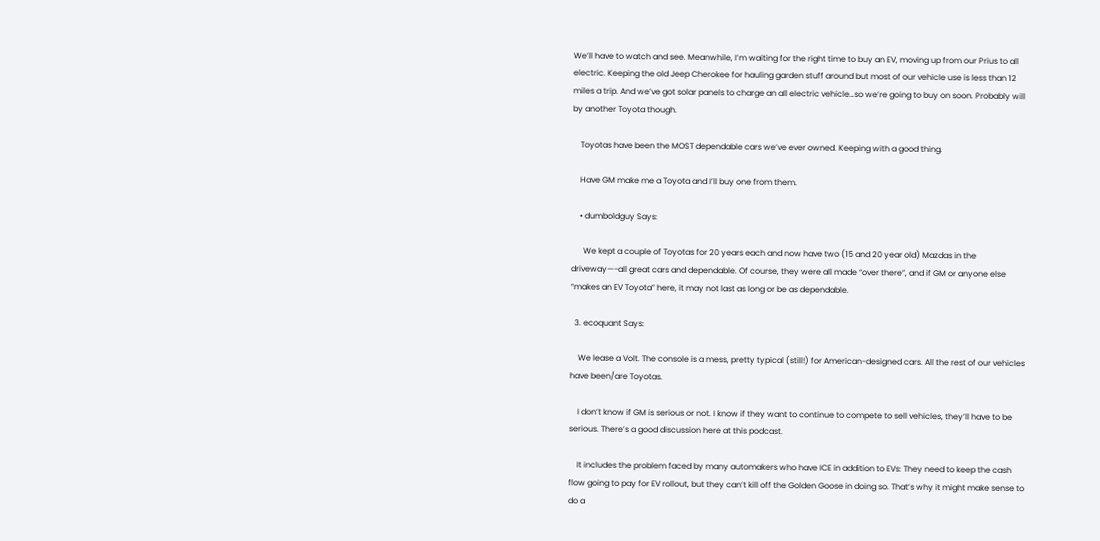We’ll have to watch and see. Meanwhile, I’m waiting for the right time to buy an EV, moving up from our Prius to all electric. Keeping the old Jeep Cherokee for hauling garden stuff around but most of our vehicle use is less than 12 miles a trip. And we’ve got solar panels to charge an all electric vehicle…so we’re going to buy on soon. Probably will by another Toyota though.

    Toyotas have been the MOST dependable cars we’ve ever owned. Keeping with a good thing.

    Have GM make me a Toyota and I’ll buy one from them.

    • dumboldguy Says:

      We kept a couple of Toyotas for 20 years each and now have two (15 and 20 year old) Mazdas in the driveway—-all great cars and dependable. Of course, they were all made “over there”, and if GM or anyone else “makes an EV Toyota” here, it may not last as long or be as dependable.

  3. ecoquant Says:

    We lease a Volt. The console is a mess, pretty typical (still!) for American-designed cars. All the rest of our vehicles have been/are Toyotas.

    I don’t know if GM is serious or not. I know if they want to continue to compete to sell vehicles, they’ll have to be serious. There’s a good discussion here at this podcast.

    It includes the problem faced by many automakers who have ICE in addition to EVs: They need to keep the cash flow going to pay for EV rollout, but they can’t kill off the Golden Goose in doing so. That’s why it might make sense to do a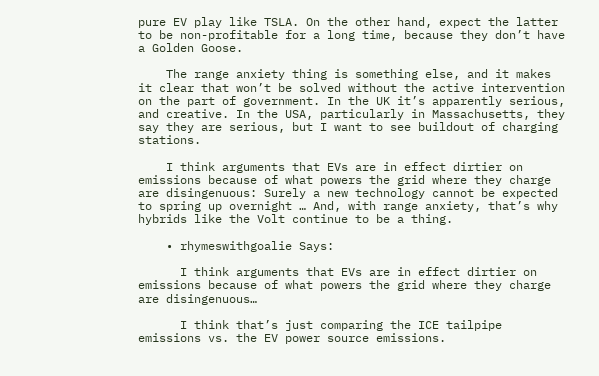pure EV play like TSLA. On the other hand, expect the latter to be non-profitable for a long time, because they don’t have a Golden Goose.

    The range anxiety thing is something else, and it makes it clear that won’t be solved without the active intervention on the part of government. In the UK it’s apparently serious, and creative. In the USA, particularly in Massachusetts, they say they are serious, but I want to see buildout of charging stations.

    I think arguments that EVs are in effect dirtier on emissions because of what powers the grid where they charge are disingenuous: Surely a new technology cannot be expected to spring up overnight … And, with range anxiety, that’s why hybrids like the Volt continue to be a thing.

    • rhymeswithgoalie Says:

      I think arguments that EVs are in effect dirtier on emissions because of what powers the grid where they charge are disingenuous…

      I think that’s just comparing the ICE tailpipe emissions vs. the EV power source emissions.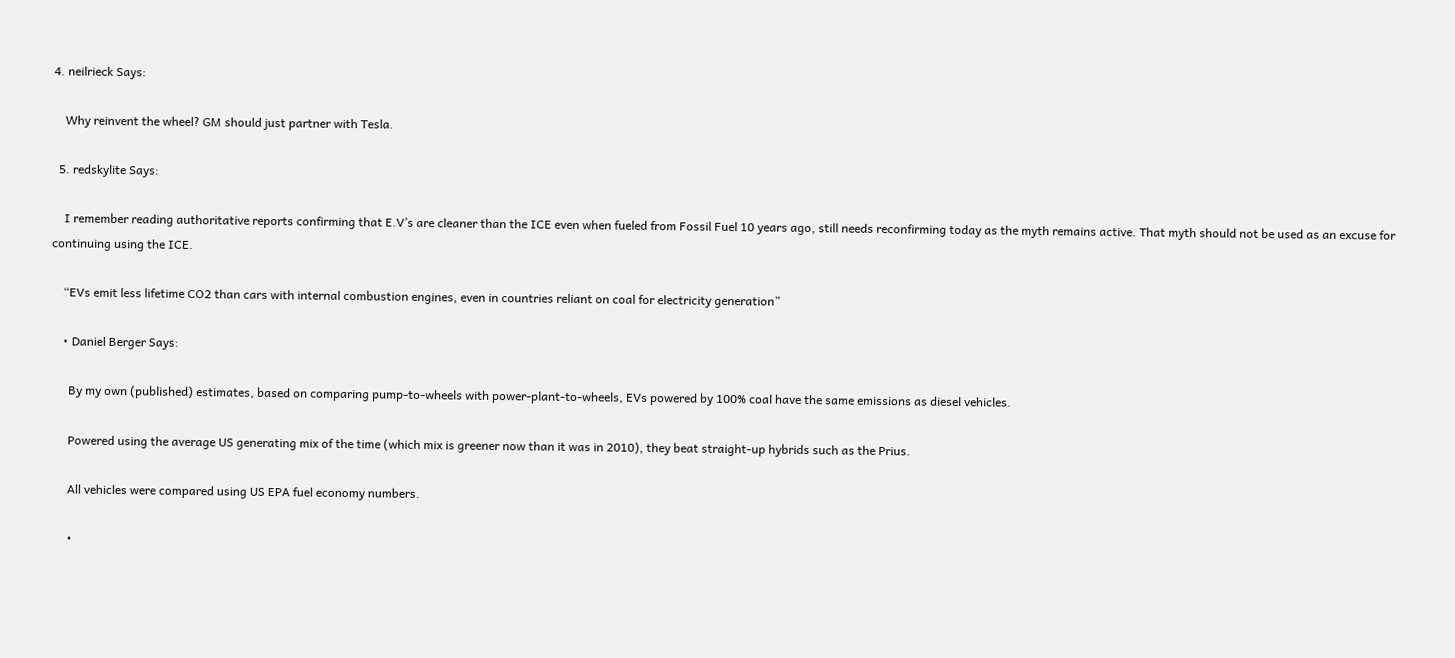4. neilrieck Says:

    Why reinvent the wheel? GM should just partner with Tesla.

  5. redskylite Says:

    I remember reading authoritative reports confirming that E.V’s are cleaner than the ICE even when fueled from Fossil Fuel 10 years ago, still needs reconfirming today as the myth remains active. That myth should not be used as an excuse for continuing using the ICE.

    “EVs emit less lifetime CO2 than cars with internal combustion engines, even in countries reliant on coal for electricity generation”

    • Daniel Berger Says:

      By my own (published) estimates, based on comparing pump-to-wheels with power-plant-to-wheels, EVs powered by 100% coal have the same emissions as diesel vehicles.

      Powered using the average US generating mix of the time (which mix is greener now than it was in 2010), they beat straight-up hybrids such as the Prius.

      All vehicles were compared using US EPA fuel economy numbers.

      •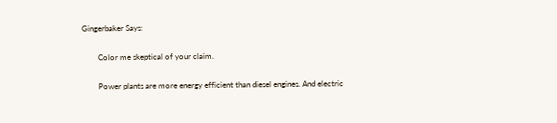Gingerbaker Says:

        Color me skeptical of your claim.

        Power plants are more energy efficient than diesel engines. And electric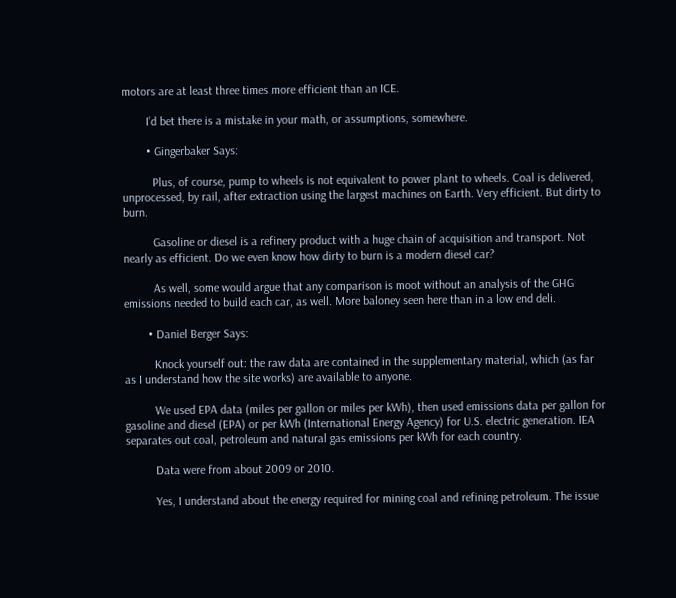motors are at least three times more efficient than an ICE.

        I’d bet there is a mistake in your math, or assumptions, somewhere.

        • Gingerbaker Says:

          Plus, of course, pump to wheels is not equivalent to power plant to wheels. Coal is delivered, unprocessed, by rail, after extraction using the largest machines on Earth. Very efficient. But dirty to burn.

          Gasoline or diesel is a refinery product with a huge chain of acquisition and transport. Not nearly as efficient. Do we even know how dirty to burn is a modern diesel car?

          As well, some would argue that any comparison is moot without an analysis of the GHG emissions needed to build each car, as well. More baloney seen here than in a low end deli.

        • Daniel Berger Says:

          Knock yourself out: the raw data are contained in the supplementary material, which (as far as I understand how the site works) are available to anyone.

          We used EPA data (miles per gallon or miles per kWh), then used emissions data per gallon for gasoline and diesel (EPA) or per kWh (International Energy Agency) for U.S. electric generation. IEA separates out coal, petroleum and natural gas emissions per kWh for each country.

          Data were from about 2009 or 2010.

          Yes, I understand about the energy required for mining coal and refining petroleum. The issue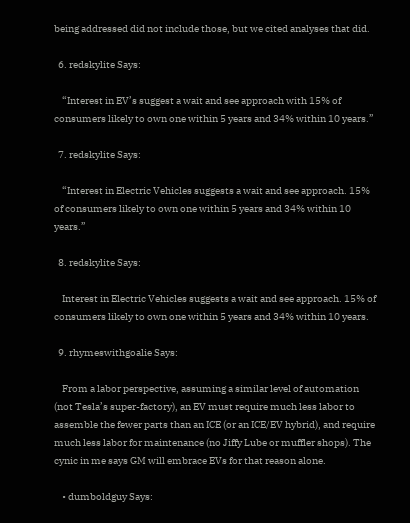being addressed did not include those, but we cited analyses that did.

  6. redskylite Says:

    “Interest in EV’s suggest a wait and see approach with 15% of consumers likely to own one within 5 years and 34% within 10 years.”

  7. redskylite Says:

    “Interest in Electric Vehicles suggests a wait and see approach. 15% of consumers likely to own one within 5 years and 34% within 10 years.”

  8. redskylite Says:

    Interest in Electric Vehicles suggests a wait and see approach. 15% of consumers likely to own one within 5 years and 34% within 10 years.

  9. rhymeswithgoalie Says:

    From a labor perspective, assuming a similar level of automation (not Tesla’s super-factory), an EV must require much less labor to assemble the fewer parts than an ICE (or an ICE/EV hybrid), and require much less labor for maintenance (no Jiffy Lube or muffler shops). The cynic in me says GM will embrace EVs for that reason alone.

    • dumboldguy Says: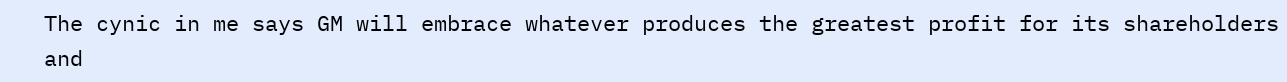The cynic in me says GM will embrace whatever produces the greatest profit for its shareholders and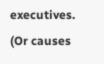executives. (Or causes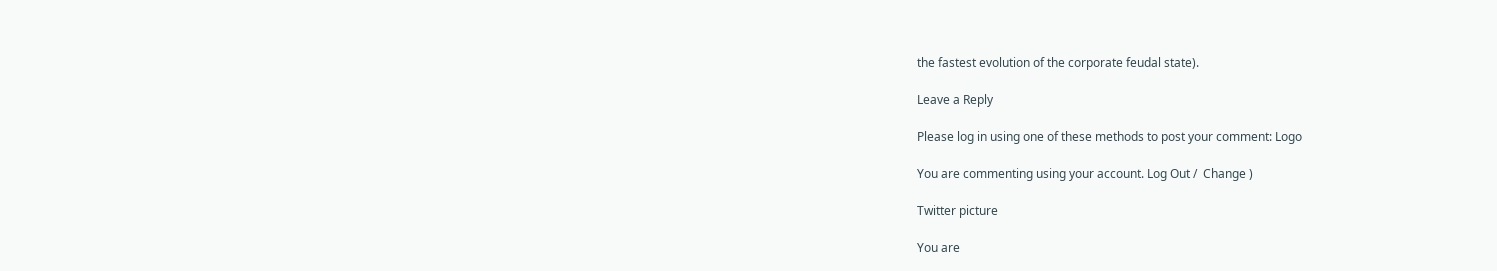the fastest evolution of the corporate feudal state).

Leave a Reply

Please log in using one of these methods to post your comment: Logo

You are commenting using your account. Log Out /  Change )

Twitter picture

You are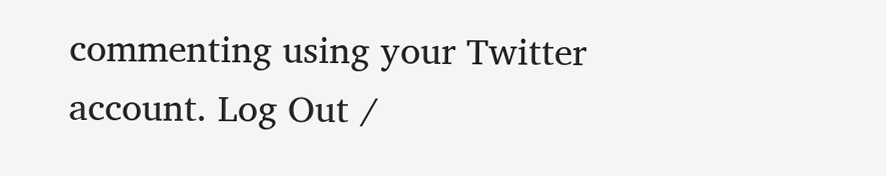commenting using your Twitter account. Log Out /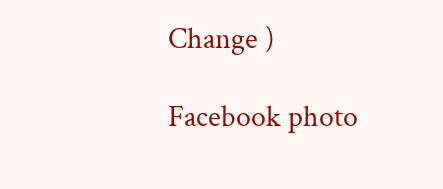Change )

Facebook photo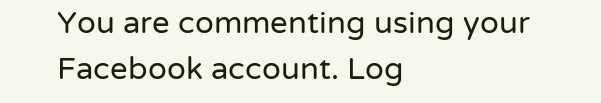You are commenting using your Facebook account. Log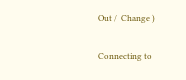Out /  Change )

Connecting to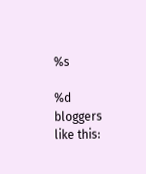%s

%d bloggers like this: